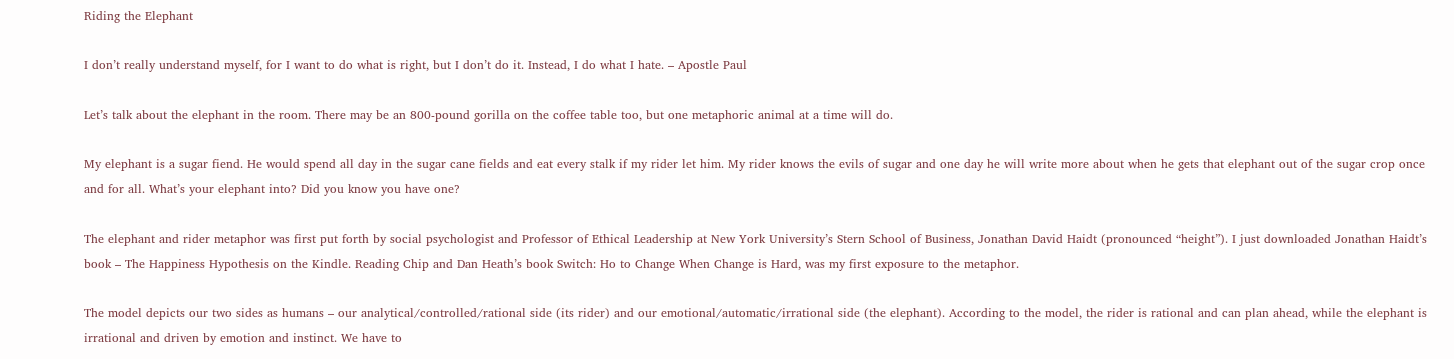Riding the Elephant

I don’t really understand myself, for I want to do what is right, but I don’t do it. Instead, I do what I hate. – Apostle Paul

Let’s talk about the elephant in the room. There may be an 800-pound gorilla on the coffee table too, but one metaphoric animal at a time will do.

My elephant is a sugar fiend. He would spend all day in the sugar cane fields and eat every stalk if my rider let him. My rider knows the evils of sugar and one day he will write more about when he gets that elephant out of the sugar crop once and for all. What’s your elephant into? Did you know you have one?

The elephant and rider metaphor was first put forth by social psychologist and Professor of Ethical Leadership at New York University’s Stern School of Business, Jonathan David Haidt (pronounced “height”). I just downloaded Jonathan Haidt’s book – The Happiness Hypothesis on the Kindle. Reading Chip and Dan Heath’s book Switch: Ho to Change When Change is Hard, was my first exposure to the metaphor.

The model depicts our two sides as humans – our analytical/controlled/rational side (its rider) and our emotional/automatic/irrational side (the elephant). According to the model, the rider is rational and can plan ahead, while the elephant is irrational and driven by emotion and instinct. We have to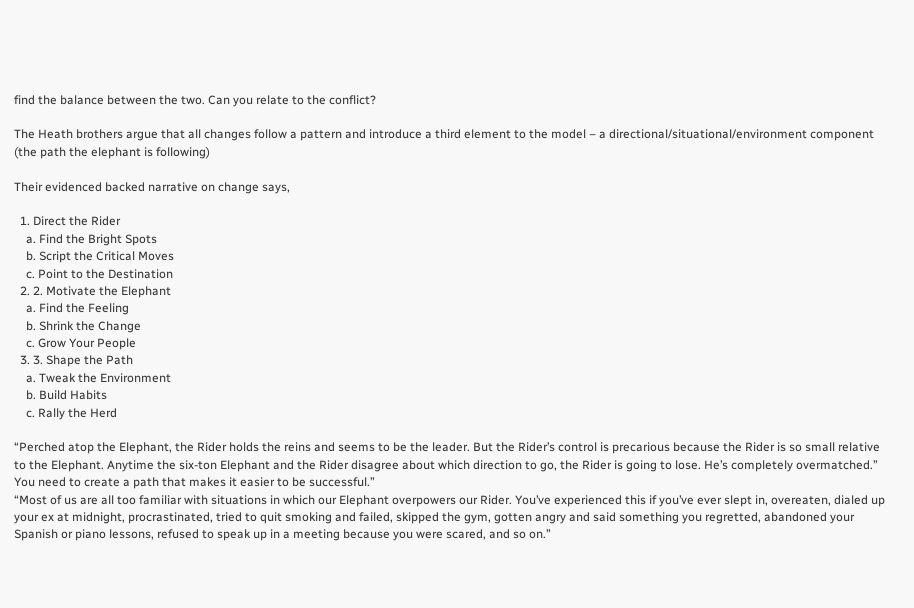find the balance between the two. Can you relate to the conflict?

The Heath brothers argue that all changes follow a pattern and introduce a third element to the model – a directional/situational/environment component (the path the elephant is following)

Their evidenced backed narrative on change says,

  1. Direct the Rider
    a. Find the Bright Spots
    b. Script the Critical Moves
    c. Point to the Destination
  2. 2. Motivate the Elephant
    a. Find the Feeling
    b. Shrink the Change
    c. Grow Your People
  3. 3. Shape the Path
    a. Tweak the Environment
    b. Build Habits
    c. Rally the Herd

“Perched atop the Elephant, the Rider holds the reins and seems to be the leader. But the Rider’s control is precarious because the Rider is so small relative to the Elephant. Anytime the six-ton Elephant and the Rider disagree about which direction to go, the Rider is going to lose. He’s completely overmatched.” You need to create a path that makes it easier to be successful.”
“Most of us are all too familiar with situations in which our Elephant overpowers our Rider. You’ve experienced this if you’ve ever slept in, overeaten, dialed up your ex at midnight, procrastinated, tried to quit smoking and failed, skipped the gym, gotten angry and said something you regretted, abandoned your Spanish or piano lessons, refused to speak up in a meeting because you were scared, and so on.”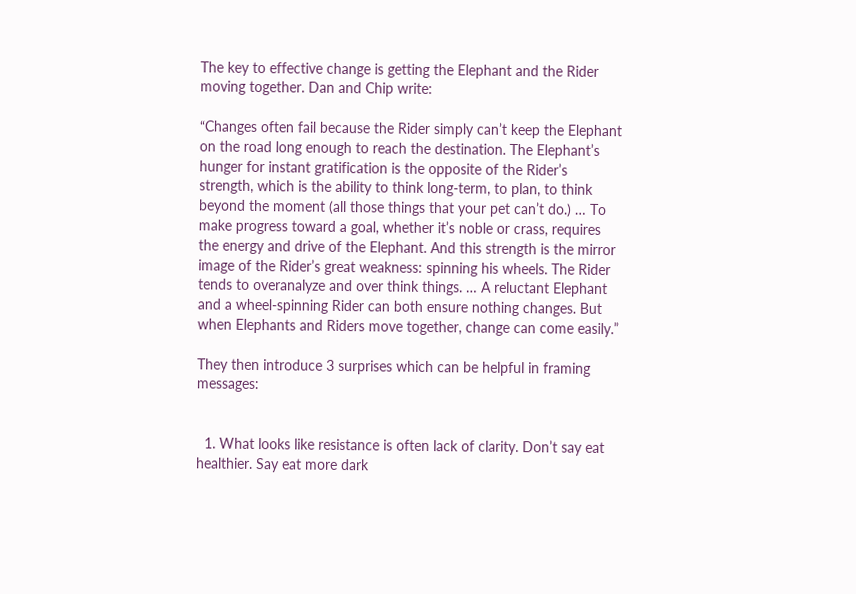The key to effective change is getting the Elephant and the Rider moving together. Dan and Chip write:

“Changes often fail because the Rider simply can’t keep the Elephant on the road long enough to reach the destination. The Elephant’s hunger for instant gratification is the opposite of the Rider’s strength, which is the ability to think long-term, to plan, to think beyond the moment (all those things that your pet can’t do.) … To make progress toward a goal, whether it’s noble or crass, requires the energy and drive of the Elephant. And this strength is the mirror image of the Rider’s great weakness: spinning his wheels. The Rider tends to overanalyze and over think things. … A reluctant Elephant and a wheel-spinning Rider can both ensure nothing changes. But when Elephants and Riders move together, change can come easily.”

They then introduce 3 surprises which can be helpful in framing messages:


  1. What looks like resistance is often lack of clarity. Don’t say eat healthier. Say eat more dark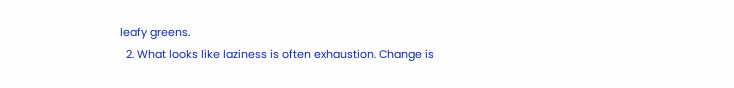leafy greens.
  2. What looks like laziness is often exhaustion. Change is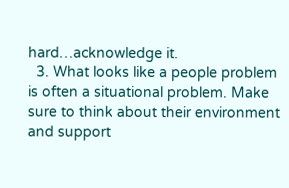hard…acknowledge it.
  3. What looks like a people problem is often a situational problem. Make sure to think about their environment and support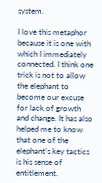system.

I love this metaphor because it is one with which I immediately connected. I think one trick is not to allow the elephant to become our excuse for lack of growth and change. It has also helped me to know that one of the elephant’s key tactics is his sense of entitlement.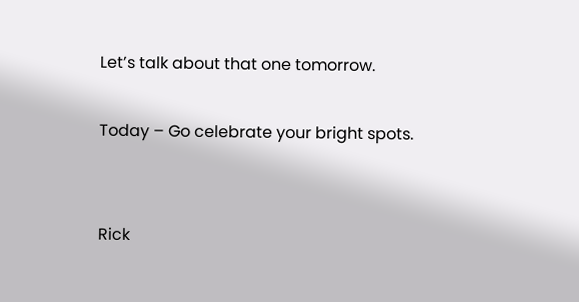Let’s talk about that one tomorrow.

Today – Go celebrate your bright spots.


Rick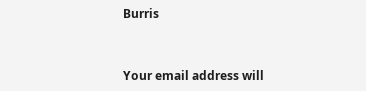Burris



Your email address will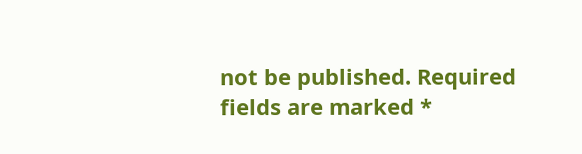not be published. Required fields are marked *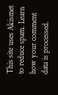This site uses Akismet to reduce spam. Learn how your comment data is processed.